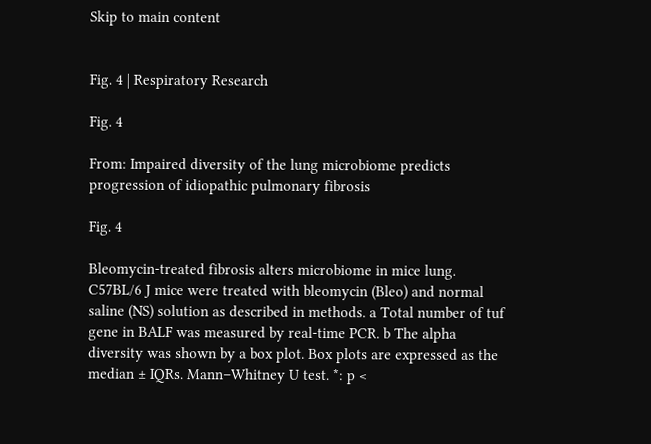Skip to main content


Fig. 4 | Respiratory Research

Fig. 4

From: Impaired diversity of the lung microbiome predicts progression of idiopathic pulmonary fibrosis

Fig. 4

Bleomycin-treated fibrosis alters microbiome in mice lung. C57BL/6 J mice were treated with bleomycin (Bleo) and normal saline (NS) solution as described in methods. a Total number of tuf gene in BALF was measured by real-time PCR. b The alpha diversity was shown by a box plot. Box plots are expressed as the median ± IQRs. Mann–Whitney U test. *: p <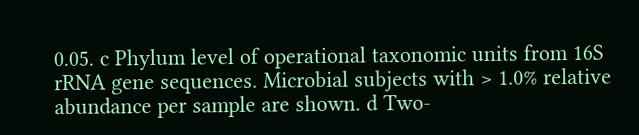0.05. c Phylum level of operational taxonomic units from 16S rRNA gene sequences. Microbial subjects with > 1.0% relative abundance per sample are shown. d Two-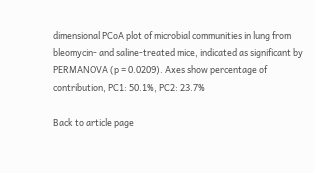dimensional PCoA plot of microbial communities in lung from bleomycin- and saline-treated mice, indicated as significant by PERMANOVA (p = 0.0209). Axes show percentage of contribution, PC1: 50.1%, PC2: 23.7%

Back to article page